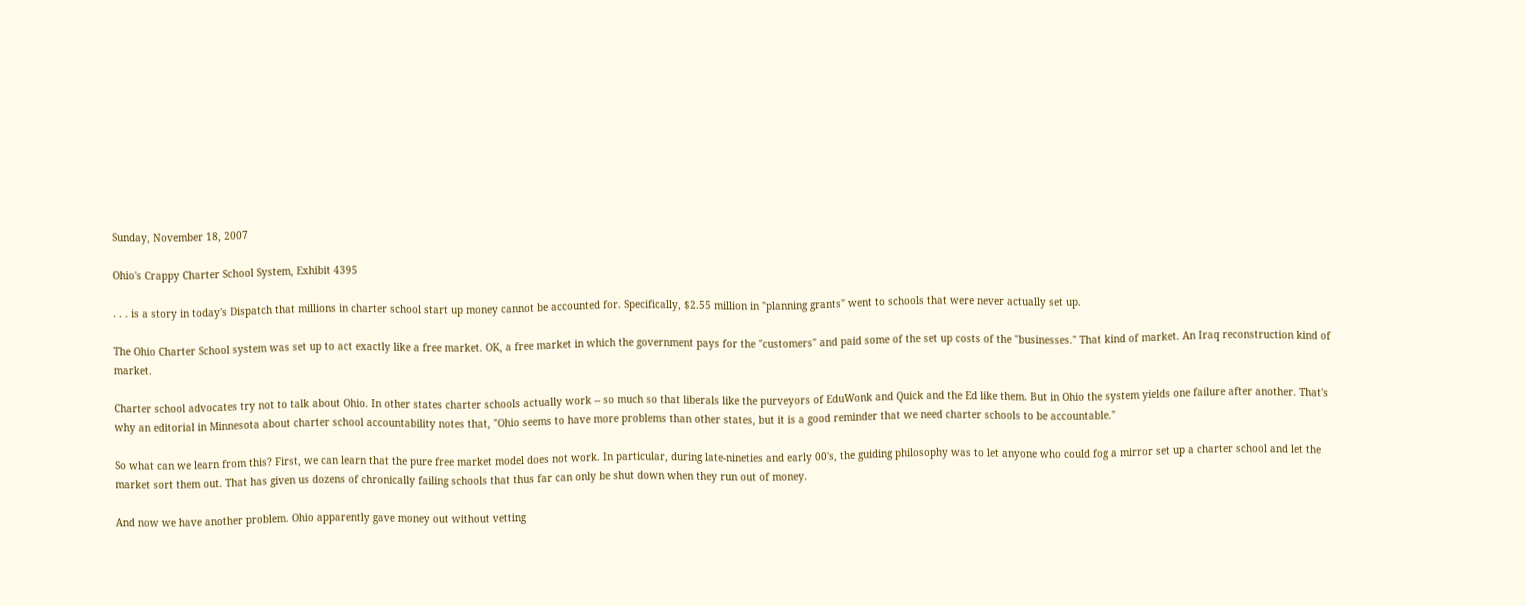Sunday, November 18, 2007

Ohio's Crappy Charter School System, Exhibit 4395

. . . is a story in today's Dispatch that millions in charter school start up money cannot be accounted for. Specifically, $2.55 million in "planning grants" went to schools that were never actually set up.

The Ohio Charter School system was set up to act exactly like a free market. OK, a free market in which the government pays for the "customers" and paid some of the set up costs of the "businesses." That kind of market. An Iraq reconstruction kind of market.

Charter school advocates try not to talk about Ohio. In other states charter schools actually work -- so much so that liberals like the purveyors of EduWonk and Quick and the Ed like them. But in Ohio the system yields one failure after another. That's why an editorial in Minnesota about charter school accountability notes that, "Ohio seems to have more problems than other states, but it is a good reminder that we need charter schools to be accountable."

So what can we learn from this? First, we can learn that the pure free market model does not work. In particular, during late-nineties and early 00's, the guiding philosophy was to let anyone who could fog a mirror set up a charter school and let the market sort them out. That has given us dozens of chronically failing schools that thus far can only be shut down when they run out of money.

And now we have another problem. Ohio apparently gave money out without vetting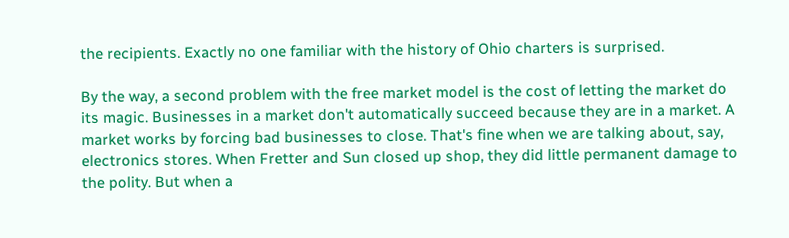the recipients. Exactly no one familiar with the history of Ohio charters is surprised.

By the way, a second problem with the free market model is the cost of letting the market do its magic. Businesses in a market don't automatically succeed because they are in a market. A market works by forcing bad businesses to close. That's fine when we are talking about, say, electronics stores. When Fretter and Sun closed up shop, they did little permanent damage to the polity. But when a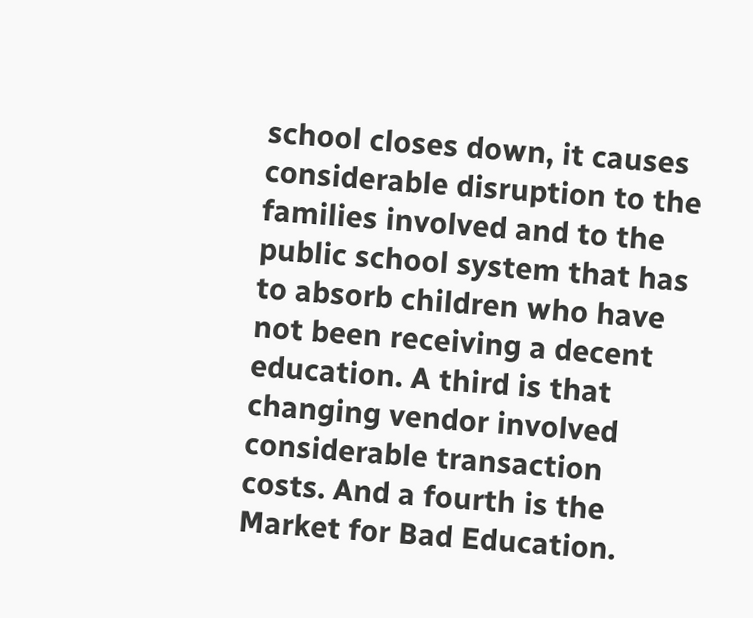school closes down, it causes considerable disruption to the families involved and to the public school system that has to absorb children who have not been receiving a decent education. A third is that changing vendor involved considerable transaction costs. And a fourth is the Market for Bad Education.